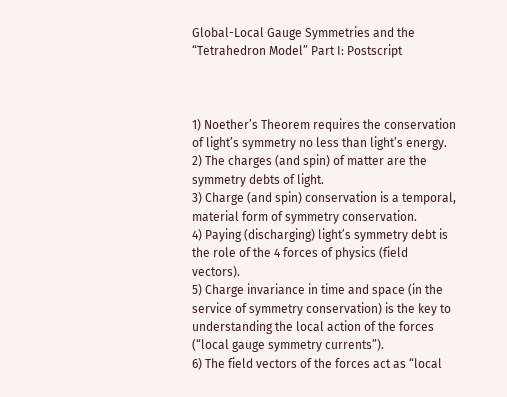Global-Local Gauge Symmetries and the “Tetrahedron Model” Part I: Postscript



1) Noether’s Theorem requires the conservation of light’s symmetry no less than light’s energy.
2) The charges (and spin) of matter are the symmetry debts of light.
3) Charge (and spin) conservation is a temporal, material form of symmetry conservation.
4) Paying (discharging) light’s symmetry debt is the role of the 4 forces of physics (field vectors).
5) Charge invariance in time and space (in the service of symmetry conservation) is the key to understanding the local action of the forces (“local gauge symmetry currents”).
6) The field vectors of the forces act as “local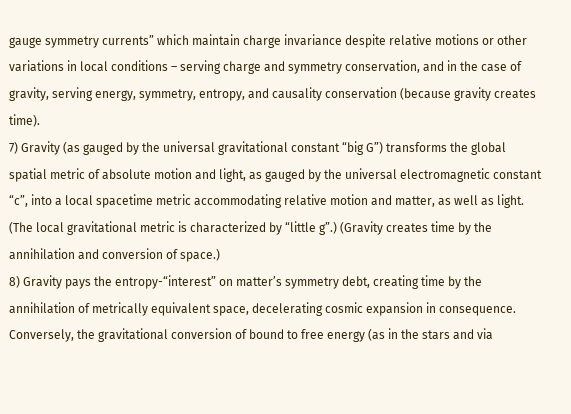gauge symmetry currents” which maintain charge invariance despite relative motions or other variations in local conditions – serving charge and symmetry conservation, and in the case of gravity, serving energy, symmetry, entropy, and causality conservation (because gravity creates time).
7) Gravity (as gauged by the universal gravitational constant “big G”) transforms the global spatial metric of absolute motion and light, as gauged by the universal electromagnetic constant “c”, into a local spacetime metric accommodating relative motion and matter, as well as light. (The local gravitational metric is characterized by “little g”.) (Gravity creates time by the annihilation and conversion of space.)
8) Gravity pays the entropy-“interest” on matter’s symmetry debt, creating time by the annihilation of metrically equivalent space, decelerating cosmic expansion in consequence. Conversely, the gravitational conversion of bound to free energy (as in the stars and via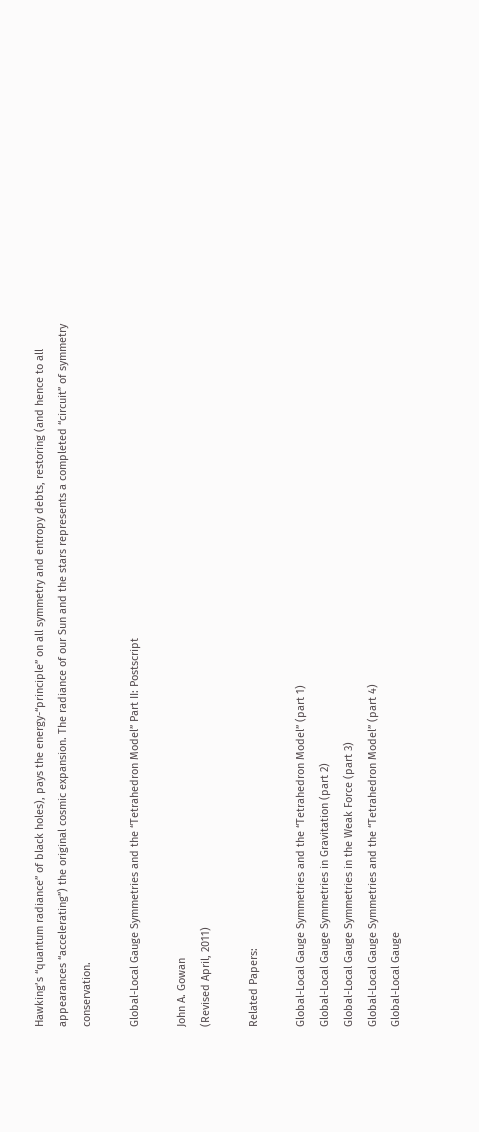Hawking’s “quantum radiance” of black holes), pays the energy-“principle” on all symmetry and entropy debts, restoring (and hence to all appearances “accelerating”) the original cosmic expansion. The radiance of our Sun and the stars represents a completed “circuit” of symmetry conservation.

Global-Local Gauge Symmetries and the “Tetrahedron Model” Part II: Postscript

John A. Gowan
(Revised April, 2011)

Related Papers:

Global-Local Gauge Symmetries and the “Tetrahedron Model” (part 1)
Global-Local Gauge Symmetries in Gravitation (part 2)
Global-Local Gauge Symmetries in the Weak Force (part 3)
Global-Local Gauge Symmetries and the “Tetrahedron Model” (part 4)
Global-Local Gauge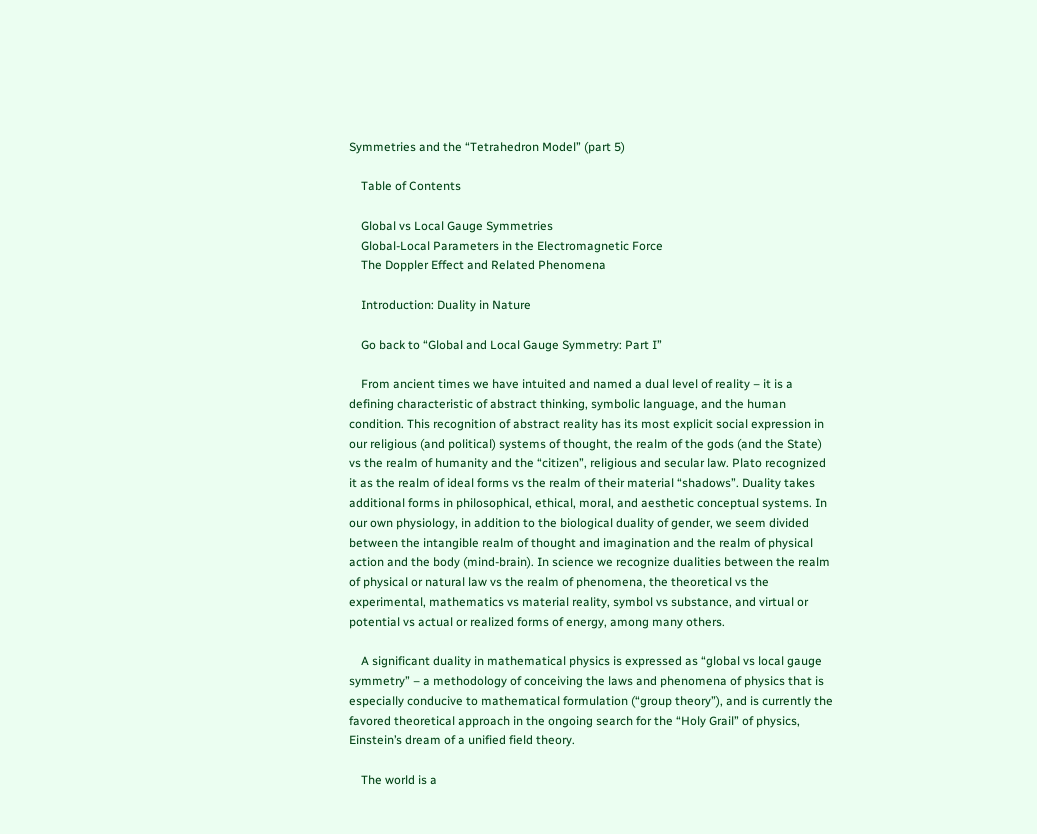Symmetries and the “Tetrahedron Model” (part 5)

    Table of Contents

    Global vs Local Gauge Symmetries
    Global-Local Parameters in the Electromagnetic Force
    The Doppler Effect and Related Phenomena

    Introduction: Duality in Nature

    Go back to “Global and Local Gauge Symmetry: Part I”

    From ancient times we have intuited and named a dual level of reality – it is a defining characteristic of abstract thinking, symbolic language, and the human condition. This recognition of abstract reality has its most explicit social expression in our religious (and political) systems of thought, the realm of the gods (and the State) vs the realm of humanity and the “citizen”, religious and secular law. Plato recognized it as the realm of ideal forms vs the realm of their material “shadows”. Duality takes additional forms in philosophical, ethical, moral, and aesthetic conceptual systems. In our own physiology, in addition to the biological duality of gender, we seem divided between the intangible realm of thought and imagination and the realm of physical action and the body (mind-brain). In science we recognize dualities between the realm of physical or natural law vs the realm of phenomena, the theoretical vs the experimental, mathematics vs material reality, symbol vs substance, and virtual or potential vs actual or realized forms of energy, among many others.

    A significant duality in mathematical physics is expressed as “global vs local gauge symmetry” – a methodology of conceiving the laws and phenomena of physics that is especially conducive to mathematical formulation (“group theory”), and is currently the favored theoretical approach in the ongoing search for the “Holy Grail” of physics, Einstein’s dream of a unified field theory.

    The world is a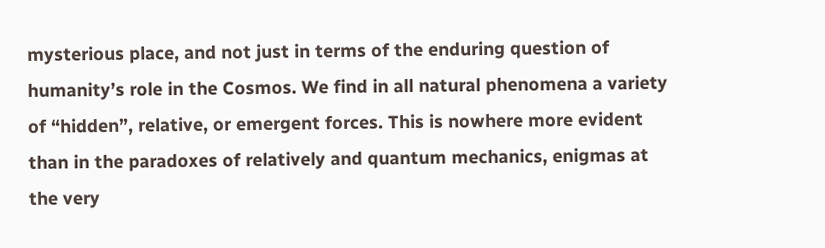mysterious place, and not just in terms of the enduring question of humanity’s role in the Cosmos. We find in all natural phenomena a variety of “hidden”, relative, or emergent forces. This is nowhere more evident than in the paradoxes of relatively and quantum mechanics, enigmas at the very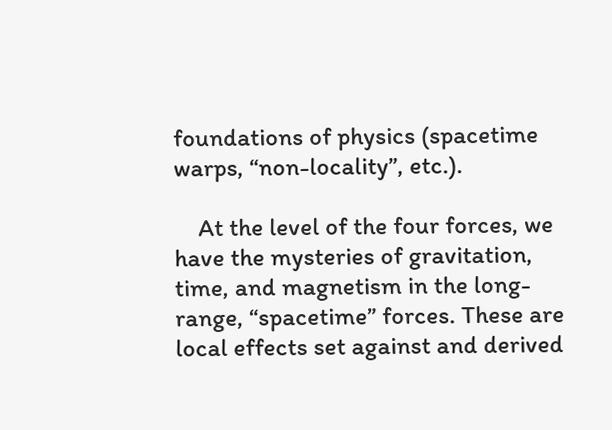foundations of physics (spacetime warps, “non-locality”, etc.).

    At the level of the four forces, we have the mysteries of gravitation, time, and magnetism in the long-range, “spacetime” forces. These are local effects set against and derived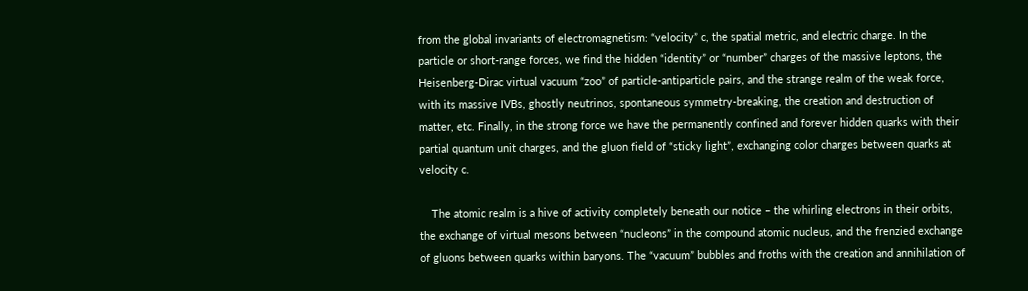from the global invariants of electromagnetism: “velocity” c, the spatial metric, and electric charge. In the particle or short-range forces, we find the hidden “identity” or “number” charges of the massive leptons, the Heisenberg-Dirac virtual vacuum “zoo” of particle-antiparticle pairs, and the strange realm of the weak force, with its massive IVBs, ghostly neutrinos, spontaneous symmetry-breaking, the creation and destruction of matter, etc. Finally, in the strong force we have the permanently confined and forever hidden quarks with their partial quantum unit charges, and the gluon field of “sticky light”, exchanging color charges between quarks at velocity c.

    The atomic realm is a hive of activity completely beneath our notice – the whirling electrons in their orbits, the exchange of virtual mesons between “nucleons” in the compound atomic nucleus, and the frenzied exchange of gluons between quarks within baryons. The “vacuum” bubbles and froths with the creation and annihilation of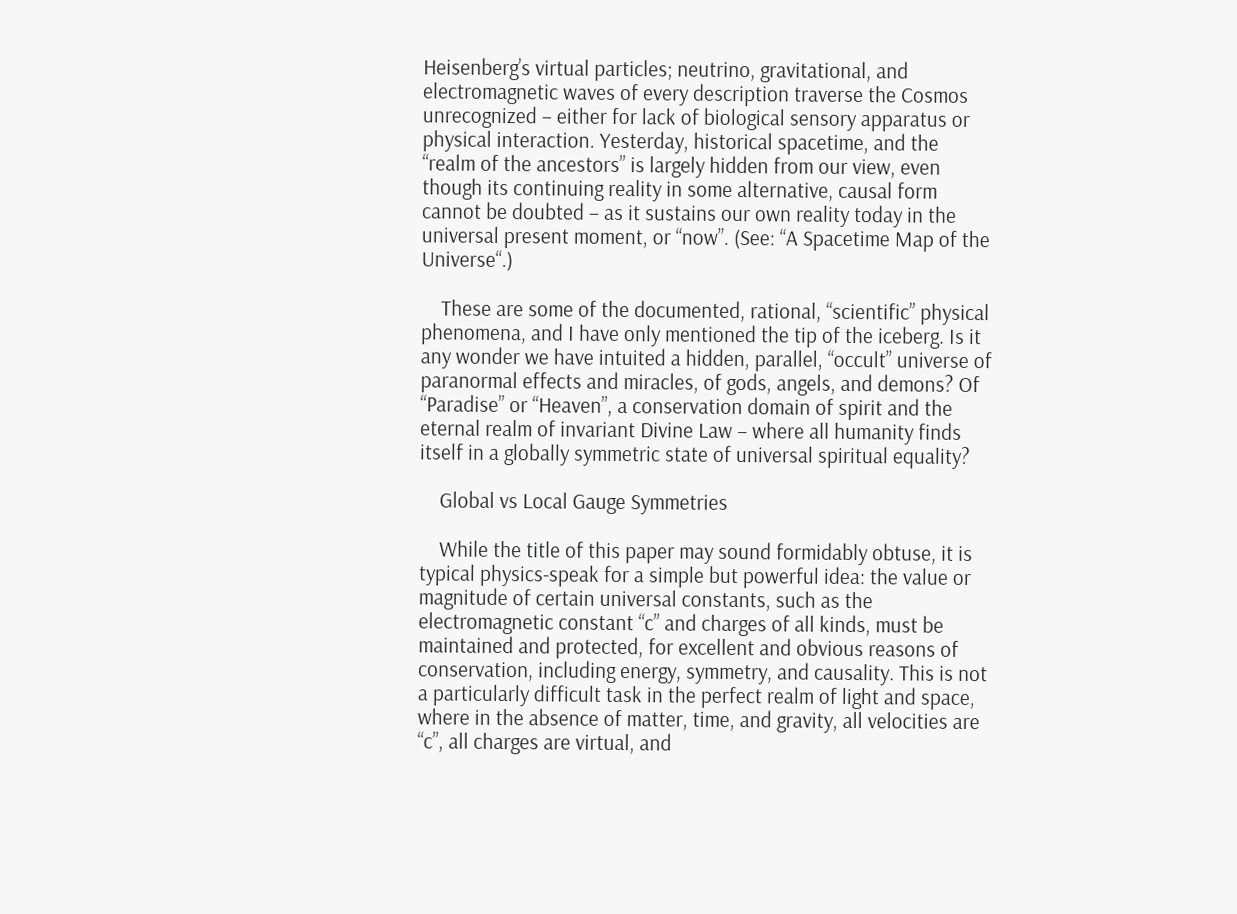Heisenberg’s virtual particles; neutrino, gravitational, and electromagnetic waves of every description traverse the Cosmos unrecognized – either for lack of biological sensory apparatus or physical interaction. Yesterday, historical spacetime, and the “realm of the ancestors” is largely hidden from our view, even though its continuing reality in some alternative, causal form cannot be doubted – as it sustains our own reality today in the universal present moment, or “now”. (See: “A Spacetime Map of the Universe“.)

    These are some of the documented, rational, “scientific” physical phenomena, and I have only mentioned the tip of the iceberg. Is it any wonder we have intuited a hidden, parallel, “occult” universe of paranormal effects and miracles, of gods, angels, and demons? Of “Paradise” or “Heaven”, a conservation domain of spirit and the eternal realm of invariant Divine Law – where all humanity finds itself in a globally symmetric state of universal spiritual equality?

    Global vs Local Gauge Symmetries

    While the title of this paper may sound formidably obtuse, it is typical physics-speak for a simple but powerful idea: the value or magnitude of certain universal constants, such as the electromagnetic constant “c” and charges of all kinds, must be maintained and protected, for excellent and obvious reasons of conservation, including energy, symmetry, and causality. This is not a particularly difficult task in the perfect realm of light and space, where in the absence of matter, time, and gravity, all velocities are “c”, all charges are virtual, and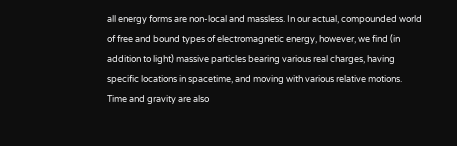all energy forms are non-local and massless. In our actual, compounded world of free and bound types of electromagnetic energy, however, we find (in addition to light) massive particles bearing various real charges, having specific locations in spacetime, and moving with various relative motions. Time and gravity are also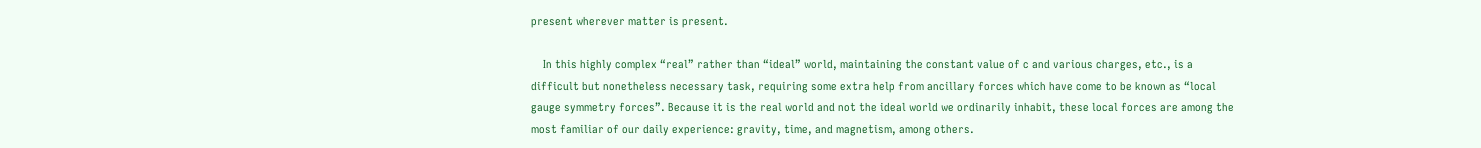present wherever matter is present.

    In this highly complex “real” rather than “ideal” world, maintaining the constant value of c and various charges, etc., is a difficult but nonetheless necessary task, requiring some extra help from ancillary forces which have come to be known as “local gauge symmetry forces”. Because it is the real world and not the ideal world we ordinarily inhabit, these local forces are among the most familiar of our daily experience: gravity, time, and magnetism, among others.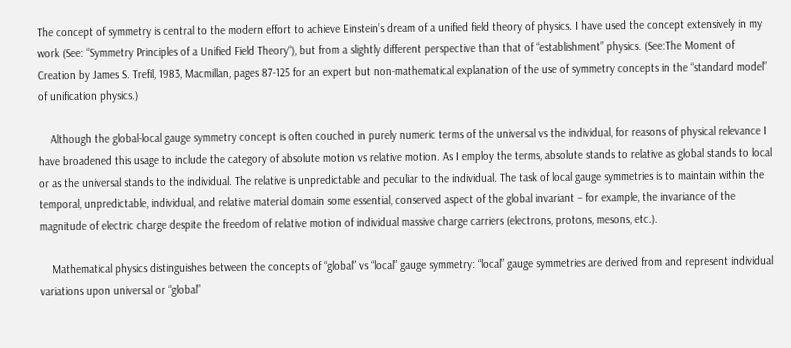The concept of symmetry is central to the modern effort to achieve Einstein’s dream of a unified field theory of physics. I have used the concept extensively in my work (See: “Symmetry Principles of a Unified Field Theory“), but from a slightly different perspective than that of “establishment” physics. (See:The Moment of Creation by James S. Trefil, 1983, Macmillan, pages 87-125 for an expert but non-mathematical explanation of the use of symmetry concepts in the “standard model” of unification physics.)

    Although the global-local gauge symmetry concept is often couched in purely numeric terms of the universal vs the individual, for reasons of physical relevance I have broadened this usage to include the category of absolute motion vs relative motion. As I employ the terms, absolute stands to relative as global stands to local or as the universal stands to the individual. The relative is unpredictable and peculiar to the individual. The task of local gauge symmetries is to maintain within the temporal, unpredictable, individual, and relative material domain some essential, conserved aspect of the global invariant – for example, the invariance of the magnitude of electric charge despite the freedom of relative motion of individual massive charge carriers (electrons, protons, mesons, etc.).

    Mathematical physics distinguishes between the concepts of “global” vs “local” gauge symmetry: “local” gauge symmetries are derived from and represent individual variations upon universal or “global”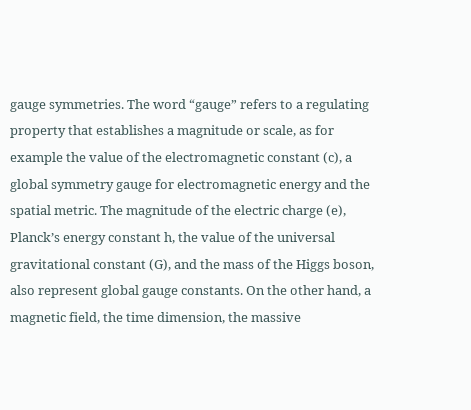gauge symmetries. The word “gauge” refers to a regulating property that establishes a magnitude or scale, as for example the value of the electromagnetic constant (c), a global symmetry gauge for electromagnetic energy and the spatial metric. The magnitude of the electric charge (e), Planck’s energy constant h, the value of the universal gravitational constant (G), and the mass of the Higgs boson, also represent global gauge constants. On the other hand, a magnetic field, the time dimension, the massive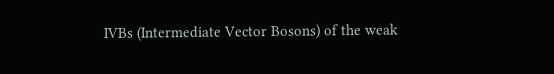IVBs (Intermediate Vector Bosons) of the weak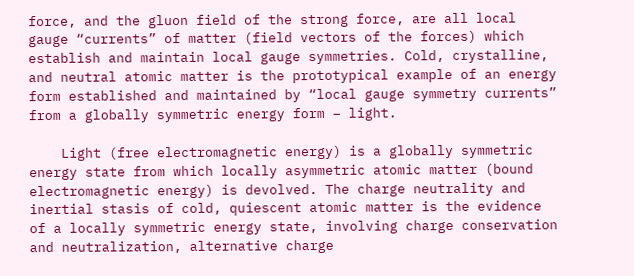force, and the gluon field of the strong force, are all local gauge “currents” of matter (field vectors of the forces) which establish and maintain local gauge symmetries. Cold, crystalline, and neutral atomic matter is the prototypical example of an energy form established and maintained by “local gauge symmetry currents” from a globally symmetric energy form – light.

    Light (free electromagnetic energy) is a globally symmetric energy state from which locally asymmetric atomic matter (bound electromagnetic energy) is devolved. The charge neutrality and inertial stasis of cold, quiescent atomic matter is the evidence of a locally symmetric energy state, involving charge conservation and neutralization, alternative charge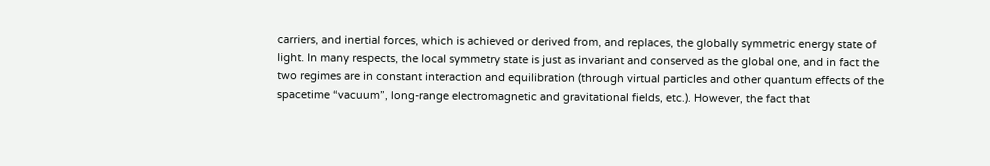carriers, and inertial forces, which is achieved or derived from, and replaces, the globally symmetric energy state of light. In many respects, the local symmetry state is just as invariant and conserved as the global one, and in fact the two regimes are in constant interaction and equilibration (through virtual particles and other quantum effects of the spacetime “vacuum”, long-range electromagnetic and gravitational fields, etc.). However, the fact that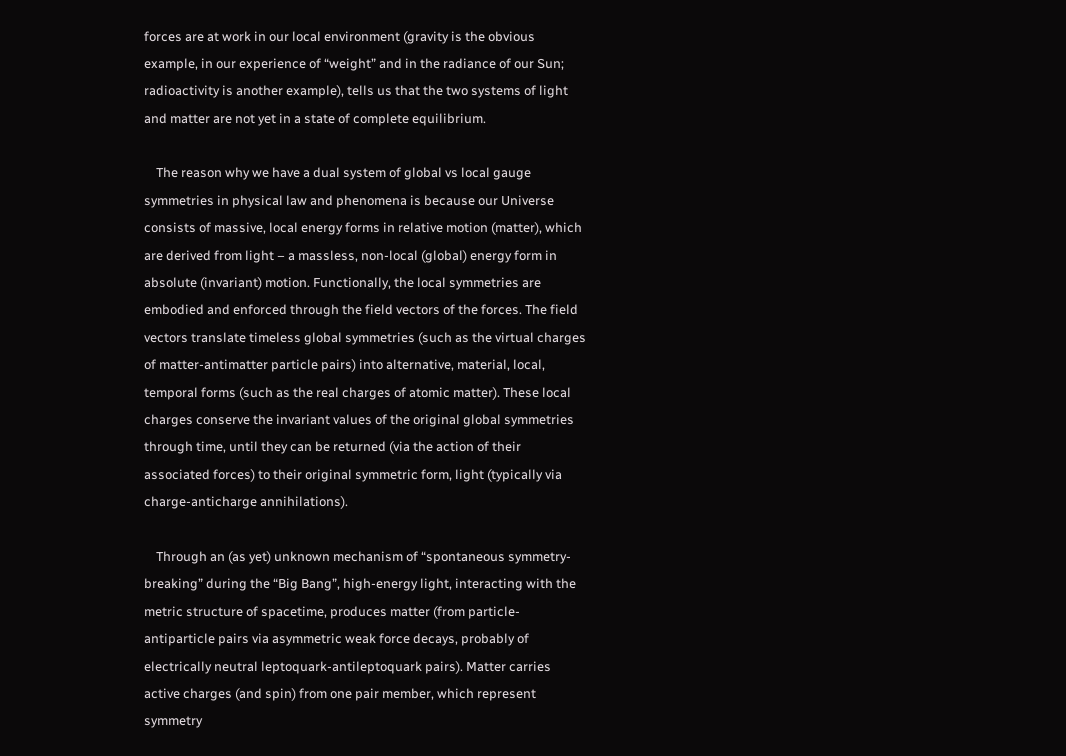forces are at work in our local environment (gravity is the obvious example, in our experience of “weight” and in the radiance of our Sun; radioactivity is another example), tells us that the two systems of light and matter are not yet in a state of complete equilibrium.

    The reason why we have a dual system of global vs local gauge symmetries in physical law and phenomena is because our Universe consists of massive, local energy forms in relative motion (matter), which are derived from light – a massless, non-local (global) energy form in absolute (invariant) motion. Functionally, the local symmetries are embodied and enforced through the field vectors of the forces. The field vectors translate timeless global symmetries (such as the virtual charges of matter-antimatter particle pairs) into alternative, material, local, temporal forms (such as the real charges of atomic matter). These local charges conserve the invariant values of the original global symmetries through time, until they can be returned (via the action of their associated forces) to their original symmetric form, light (typically via charge-anticharge annihilations).

    Through an (as yet) unknown mechanism of “spontaneous symmetry-breaking” during the “Big Bang”, high-energy light, interacting with the metric structure of spacetime, produces matter (from particle-antiparticle pairs via asymmetric weak force decays, probably of electrically neutral leptoquark-antileptoquark pairs). Matter carries active charges (and spin) from one pair member, which represent symmetry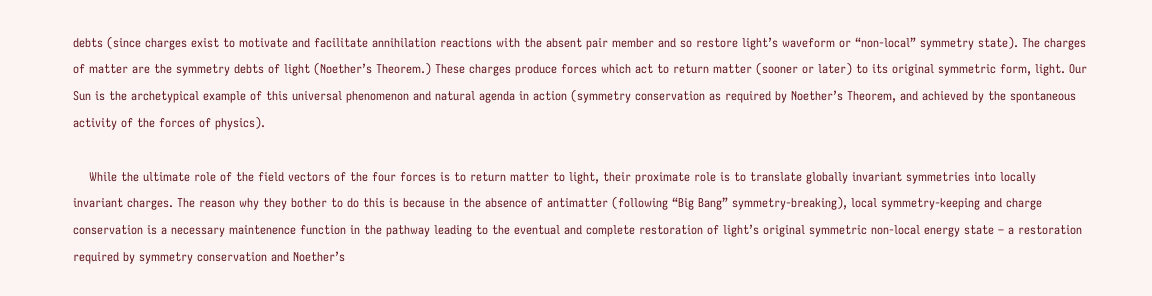debts (since charges exist to motivate and facilitate annihilation reactions with the absent pair member and so restore light’s waveform or “non-local” symmetry state). The charges of matter are the symmetry debts of light (Noether’s Theorem.) These charges produce forces which act to return matter (sooner or later) to its original symmetric form, light. Our Sun is the archetypical example of this universal phenomenon and natural agenda in action (symmetry conservation as required by Noether’s Theorem, and achieved by the spontaneous activity of the forces of physics).

    While the ultimate role of the field vectors of the four forces is to return matter to light, their proximate role is to translate globally invariant symmetries into locally invariant charges. The reason why they bother to do this is because in the absence of antimatter (following “Big Bang” symmetry-breaking), local symmetry-keeping and charge conservation is a necessary maintenence function in the pathway leading to the eventual and complete restoration of light’s original symmetric non-local energy state – a restoration required by symmetry conservation and Noether’s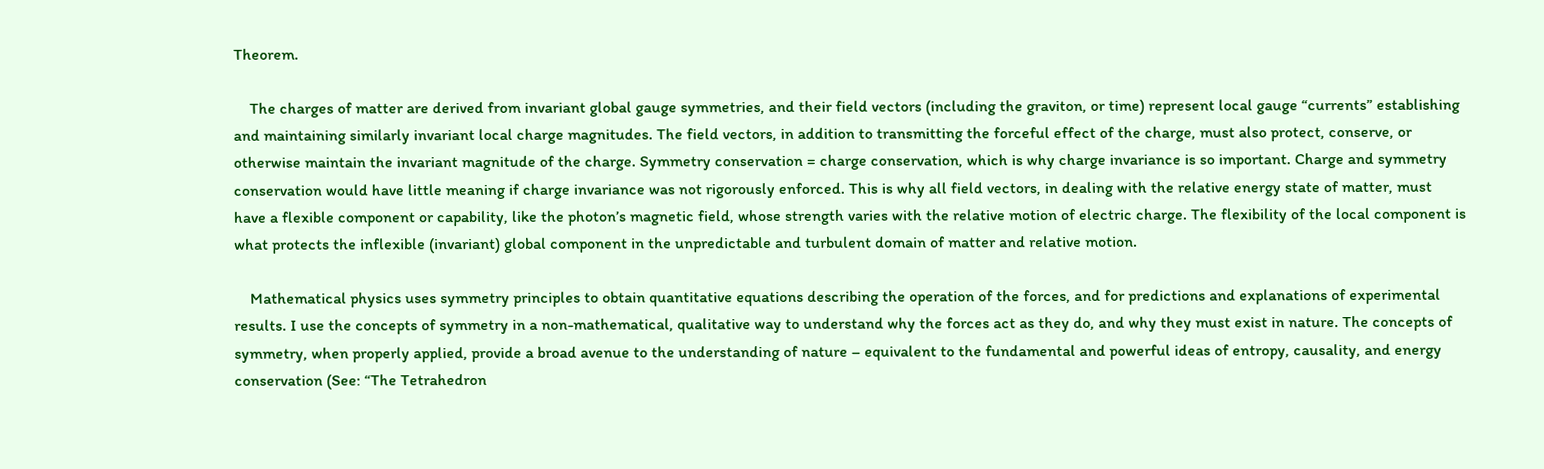Theorem.

    The charges of matter are derived from invariant global gauge symmetries, and their field vectors (including the graviton, or time) represent local gauge “currents” establishing and maintaining similarly invariant local charge magnitudes. The field vectors, in addition to transmitting the forceful effect of the charge, must also protect, conserve, or otherwise maintain the invariant magnitude of the charge. Symmetry conservation = charge conservation, which is why charge invariance is so important. Charge and symmetry conservation would have little meaning if charge invariance was not rigorously enforced. This is why all field vectors, in dealing with the relative energy state of matter, must have a flexible component or capability, like the photon’s magnetic field, whose strength varies with the relative motion of electric charge. The flexibility of the local component is what protects the inflexible (invariant) global component in the unpredictable and turbulent domain of matter and relative motion.

    Mathematical physics uses symmetry principles to obtain quantitative equations describing the operation of the forces, and for predictions and explanations of experimental results. I use the concepts of symmetry in a non-mathematical, qualitative way to understand why the forces act as they do, and why they must exist in nature. The concepts of symmetry, when properly applied, provide a broad avenue to the understanding of nature – equivalent to the fundamental and powerful ideas of entropy, causality, and energy conservation (See: “The Tetrahedron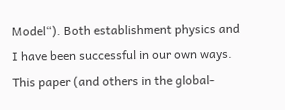Model“). Both establishment physics and I have been successful in our own ways. This paper (and others in the global-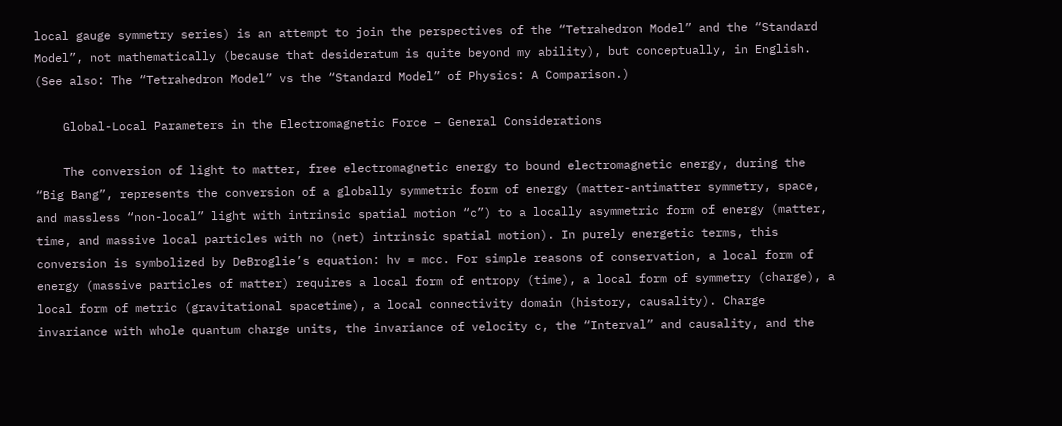local gauge symmetry series) is an attempt to join the perspectives of the “Tetrahedron Model” and the “Standard Model”, not mathematically (because that desideratum is quite beyond my ability), but conceptually, in English. (See also: The “Tetrahedron Model” vs the “Standard Model” of Physics: A Comparison.)

    Global-Local Parameters in the Electromagnetic Force – General Considerations

    The conversion of light to matter, free electromagnetic energy to bound electromagnetic energy, during the “Big Bang”, represents the conversion of a globally symmetric form of energy (matter-antimatter symmetry, space, and massless “non-local” light with intrinsic spatial motion “c”) to a locally asymmetric form of energy (matter, time, and massive local particles with no (net) intrinsic spatial motion). In purely energetic terms, this conversion is symbolized by DeBroglie’s equation: hv = mcc. For simple reasons of conservation, a local form of energy (massive particles of matter) requires a local form of entropy (time), a local form of symmetry (charge), a local form of metric (gravitational spacetime), a local connectivity domain (history, causality). Charge invariance with whole quantum charge units, the invariance of velocity c, the “Interval” and causality, and the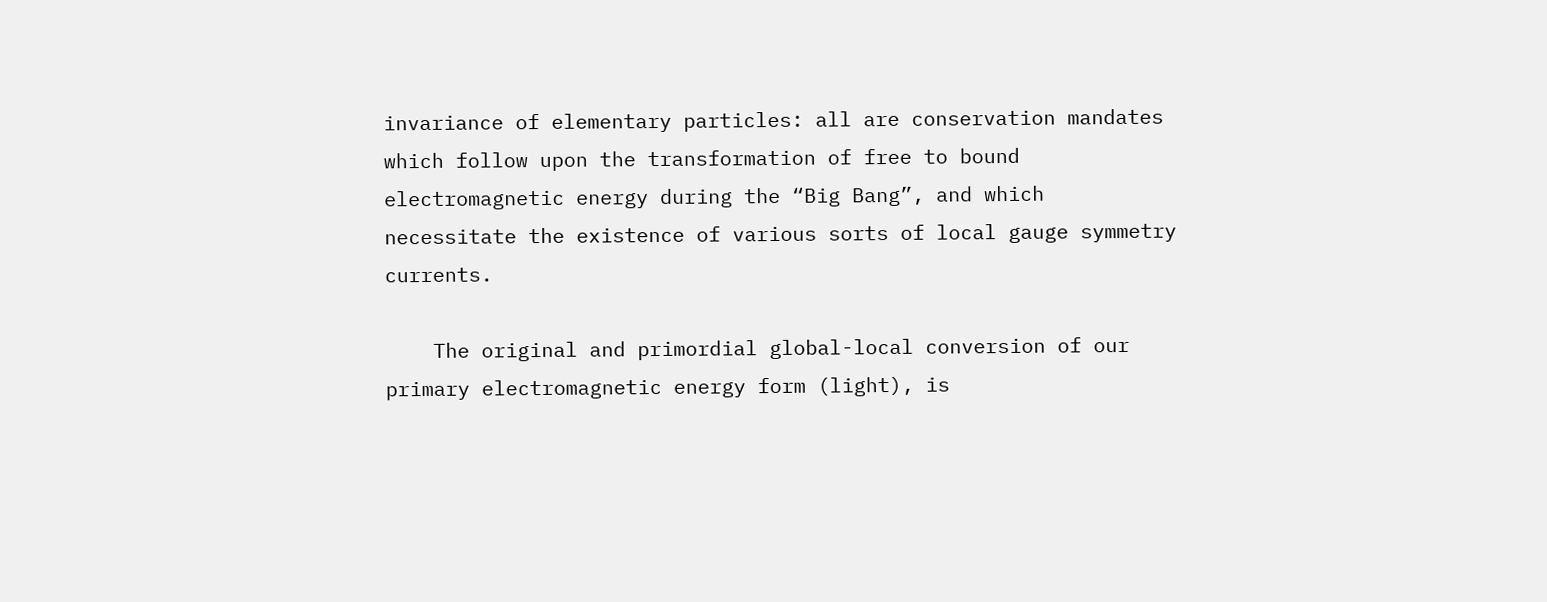invariance of elementary particles: all are conservation mandates which follow upon the transformation of free to bound electromagnetic energy during the “Big Bang”, and which necessitate the existence of various sorts of local gauge symmetry currents.

    The original and primordial global-local conversion of our primary electromagnetic energy form (light), is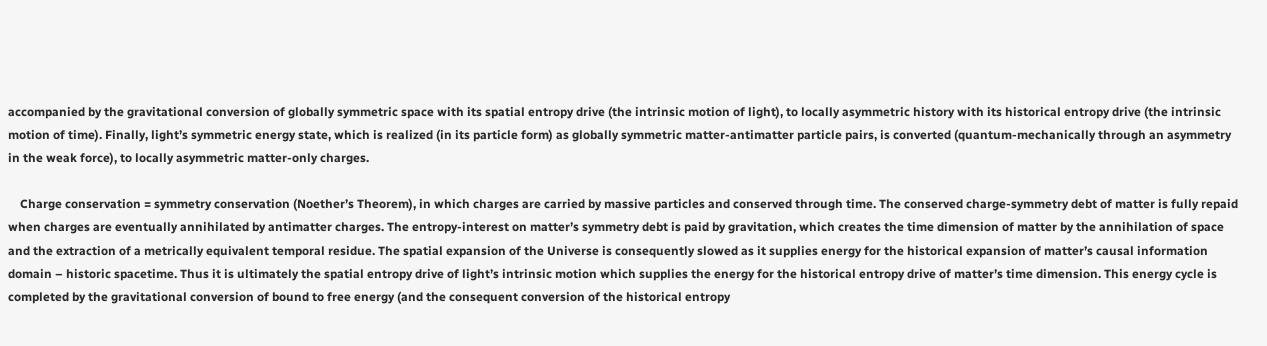accompanied by the gravitational conversion of globally symmetric space with its spatial entropy drive (the intrinsic motion of light), to locally asymmetric history with its historical entropy drive (the intrinsic motion of time). Finally, light’s symmetric energy state, which is realized (in its particle form) as globally symmetric matter-antimatter particle pairs, is converted (quantum-mechanically through an asymmetry in the weak force), to locally asymmetric matter-only charges.

    Charge conservation = symmetry conservation (Noether’s Theorem), in which charges are carried by massive particles and conserved through time. The conserved charge-symmetry debt of matter is fully repaid when charges are eventually annihilated by antimatter charges. The entropy-interest on matter’s symmetry debt is paid by gravitation, which creates the time dimension of matter by the annihilation of space and the extraction of a metrically equivalent temporal residue. The spatial expansion of the Universe is consequently slowed as it supplies energy for the historical expansion of matter’s causal information domain – historic spacetime. Thus it is ultimately the spatial entropy drive of light’s intrinsic motion which supplies the energy for the historical entropy drive of matter’s time dimension. This energy cycle is completed by the gravitational conversion of bound to free energy (and the consequent conversion of the historical entropy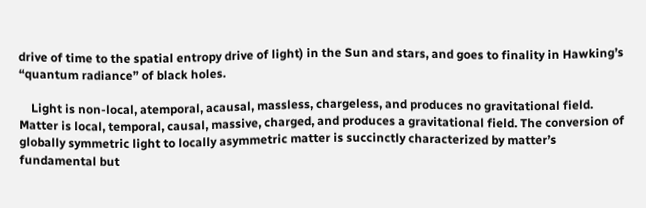drive of time to the spatial entropy drive of light) in the Sun and stars, and goes to finality in Hawking’s “quantum radiance” of black holes.

    Light is non-local, atemporal, acausal, massless, chargeless, and produces no gravitational field. Matter is local, temporal, causal, massive, charged, and produces a gravitational field. The conversion of globally symmetric light to locally asymmetric matter is succinctly characterized by matter’s fundamental but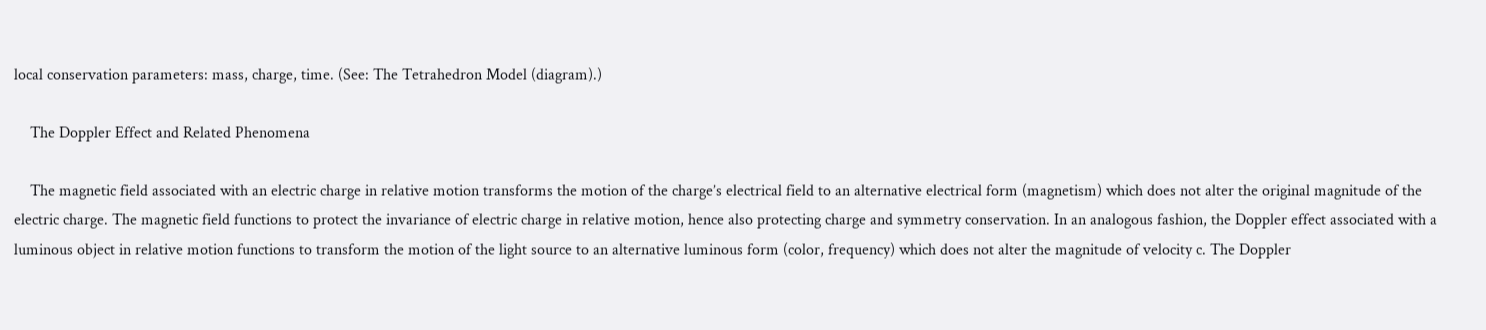local conservation parameters: mass, charge, time. (See: The Tetrahedron Model (diagram).)

    The Doppler Effect and Related Phenomena

    The magnetic field associated with an electric charge in relative motion transforms the motion of the charge’s electrical field to an alternative electrical form (magnetism) which does not alter the original magnitude of the electric charge. The magnetic field functions to protect the invariance of electric charge in relative motion, hence also protecting charge and symmetry conservation. In an analogous fashion, the Doppler effect associated with a luminous object in relative motion functions to transform the motion of the light source to an alternative luminous form (color, frequency) which does not alter the magnitude of velocity c. The Doppler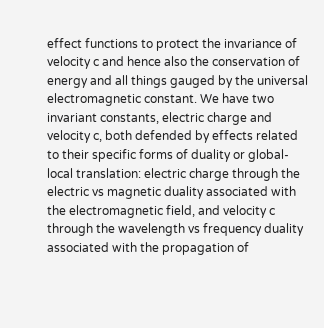effect functions to protect the invariance of velocity c and hence also the conservation of energy and all things gauged by the universal electromagnetic constant. We have two invariant constants, electric charge and velocity c, both defended by effects related to their specific forms of duality or global-local translation: electric charge through the electric vs magnetic duality associated with the electromagnetic field, and velocity c through the wavelength vs frequency duality associated with the propagation of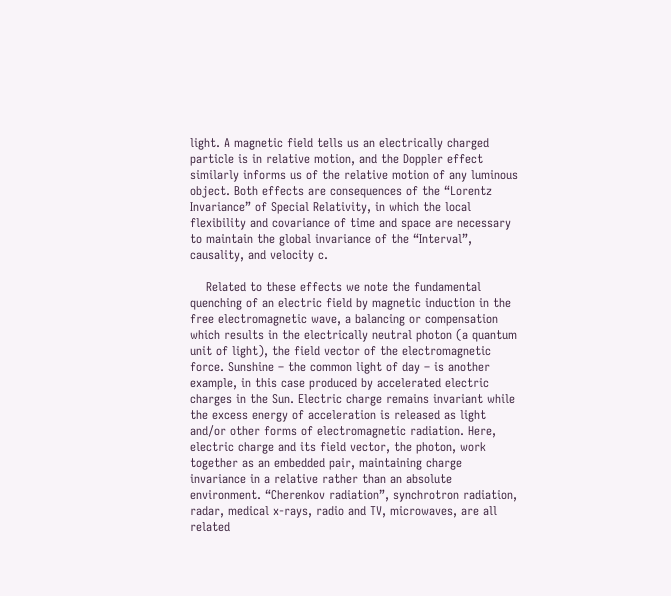light. A magnetic field tells us an electrically charged particle is in relative motion, and the Doppler effect similarly informs us of the relative motion of any luminous object. Both effects are consequences of the “Lorentz Invariance” of Special Relativity, in which the local flexibility and covariance of time and space are necessary to maintain the global invariance of the “Interval”, causality, and velocity c.

    Related to these effects we note the fundamental quenching of an electric field by magnetic induction in the free electromagnetic wave, a balancing or compensation which results in the electrically neutral photon (a quantum unit of light), the field vector of the electromagnetic force. Sunshine – the common light of day – is another example, in this case produced by accelerated electric charges in the Sun. Electric charge remains invariant while the excess energy of acceleration is released as light and/or other forms of electromagnetic radiation. Here, electric charge and its field vector, the photon, work together as an embedded pair, maintaining charge invariance in a relative rather than an absolute environment. “Cherenkov radiation”, synchrotron radiation, radar, medical x-rays, radio and TV, microwaves, are all related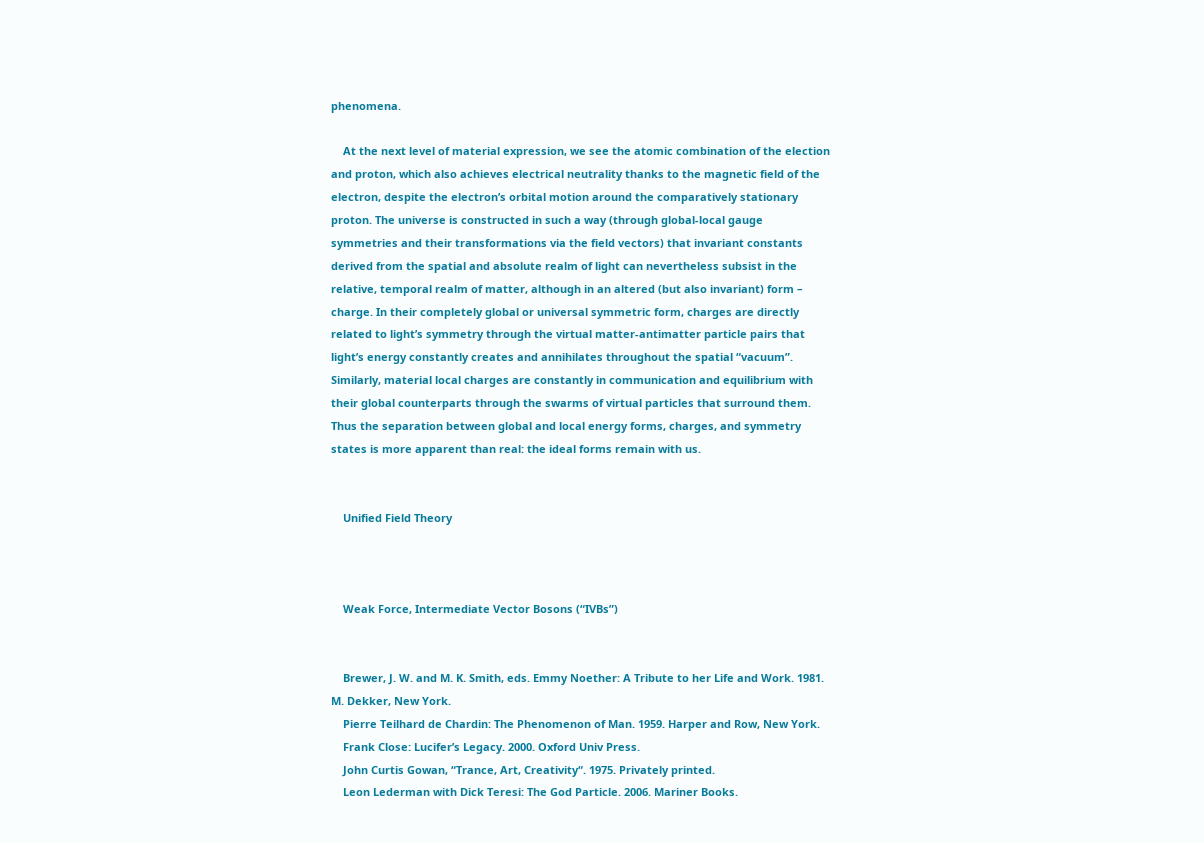phenomena.

    At the next level of material expression, we see the atomic combination of the election and proton, which also achieves electrical neutrality thanks to the magnetic field of the electron, despite the electron’s orbital motion around the comparatively stationary proton. The universe is constructed in such a way (through global-local gauge symmetries and their transformations via the field vectors) that invariant constants derived from the spatial and absolute realm of light can nevertheless subsist in the relative, temporal realm of matter, although in an altered (but also invariant) form – charge. In their completely global or universal symmetric form, charges are directly related to light’s symmetry through the virtual matter-antimatter particle pairs that light’s energy constantly creates and annihilates throughout the spatial “vacuum”. Similarly, material local charges are constantly in communication and equilibrium with their global counterparts through the swarms of virtual particles that surround them. Thus the separation between global and local energy forms, charges, and symmetry states is more apparent than real: the ideal forms remain with us.


    Unified Field Theory



    Weak Force, Intermediate Vector Bosons (“IVBs”)


    Brewer, J. W. and M. K. Smith, eds. Emmy Noether: A Tribute to her Life and Work. 1981. M. Dekker, New York.
    Pierre Teilhard de Chardin: The Phenomenon of Man. 1959. Harper and Row, New York.
    Frank Close: Lucifer’s Legacy. 2000. Oxford Univ Press.
    John Curtis Gowan, “Trance, Art, Creativity“. 1975. Privately printed.
    Leon Lederman with Dick Teresi: The God Particle. 2006. Mariner Books.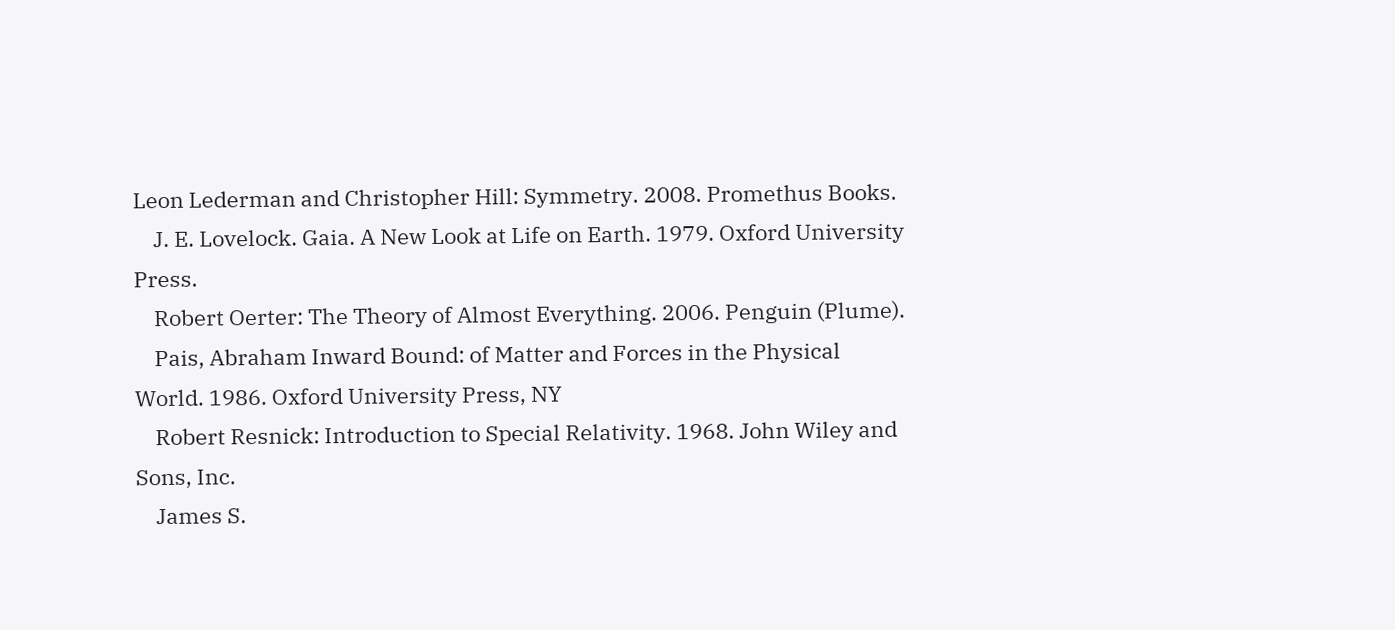Leon Lederman and Christopher Hill: Symmetry. 2008. Promethus Books.
    J. E. Lovelock. Gaia. A New Look at Life on Earth. 1979. Oxford University Press.
    Robert Oerter: The Theory of Almost Everything. 2006. Penguin (Plume).
    Pais, Abraham Inward Bound: of Matter and Forces in the Physical World. 1986. Oxford University Press, NY
    Robert Resnick: Introduction to Special Relativity. 1968. John Wiley and Sons, Inc.
    James S.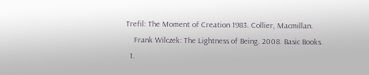Trefil: The Moment of Creation 1983. Collier, Macmillan.
    Frank Wilczek: The Lightness of Being. 2008. Basic Books.
  1.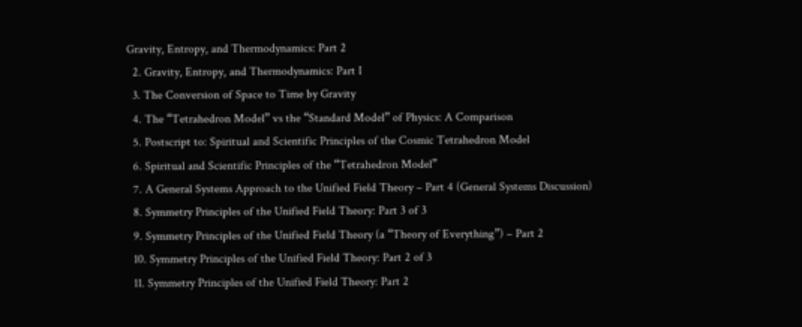Gravity, Entropy, and Thermodynamics: Part 2
  2. Gravity, Entropy, and Thermodynamics: Part I
  3. The Conversion of Space to Time by Gravity
  4. The “Tetrahedron Model” vs the “Standard Model” of Physics: A Comparison
  5. Postscript to: Spiritual and Scientific Principles of the Cosmic Tetrahedron Model
  6. Spiritual and Scientific Principles of the “Tetrahedron Model”
  7. A General Systems Approach to the Unified Field Theory – Part 4 (General Systems Discussion)
  8. Symmetry Principles of the Unified Field Theory: Part 3 of 3
  9. Symmetry Principles of the Unified Field Theory (a “Theory of Everything”) – Part 2
  10. Symmetry Principles of the Unified Field Theory: Part 2 of 3
  11. Symmetry Principles of the Unified Field Theory: Part 2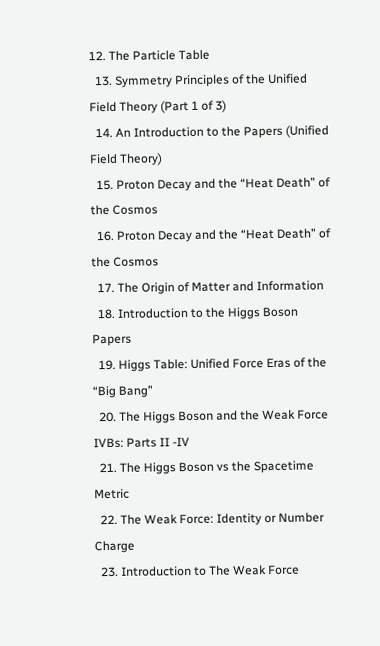12. The Particle Table
  13. Symmetry Principles of the Unified Field Theory (Part 1 of 3)
  14. An Introduction to the Papers (Unified Field Theory)
  15. Proton Decay and the “Heat Death” of the Cosmos
  16. Proton Decay and the “Heat Death” of the Cosmos
  17. The Origin of Matter and Information
  18. Introduction to the Higgs Boson Papers
  19. Higgs Table: Unified Force Eras of the “Big Bang”
  20. The Higgs Boson and the Weak Force IVBs: Parts II -IV
  21. The Higgs Boson vs the Spacetime Metric
  22. The Weak Force: Identity or Number Charge
  23. Introduction to The Weak Force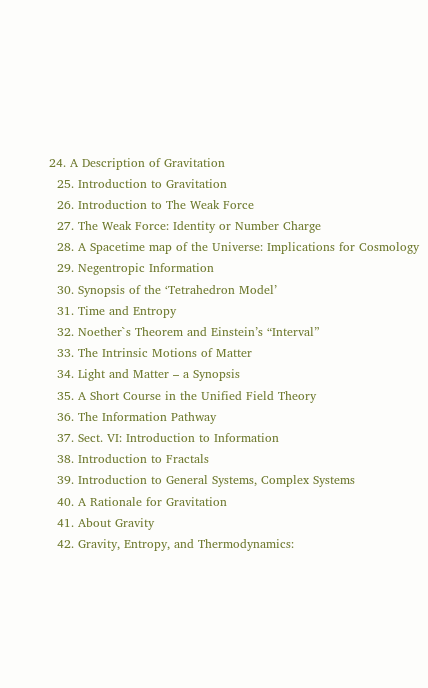24. A Description of Gravitation
  25. Introduction to Gravitation
  26. Introduction to The Weak Force
  27. The Weak Force: Identity or Number Charge
  28. A Spacetime map of the Universe: Implications for Cosmology
  29. Negentropic Information
  30. Synopsis of the ‘Tetrahedron Model’
  31. Time and Entropy
  32. Noether`s Theorem and Einstein’s “Interval”
  33. The Intrinsic Motions of Matter
  34. Light and Matter – a Synopsis
  35. A Short Course in the Unified Field Theory
  36. The Information Pathway
  37. Sect. VI: Introduction to Information
  38. Introduction to Fractals
  39. Introduction to General Systems, Complex Systems
  40. A Rationale for Gravitation
  41. About Gravity
  42. Gravity, Entropy, and Thermodynamics: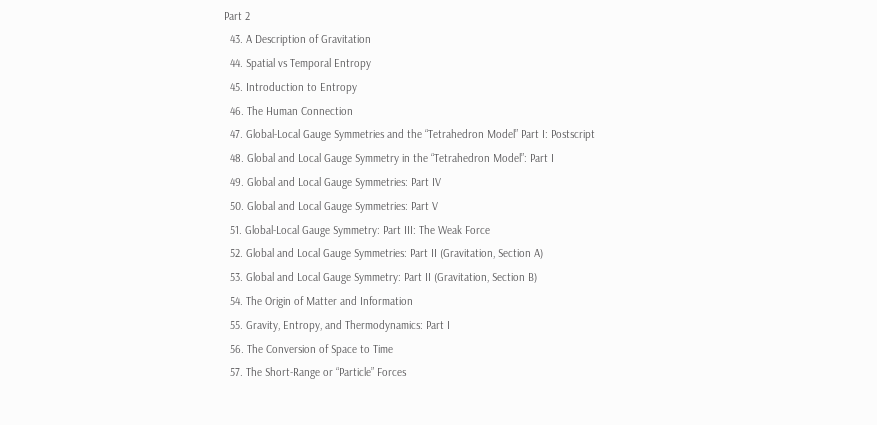Part 2
  43. A Description of Gravitation
  44. Spatial vs Temporal Entropy
  45. Introduction to Entropy
  46. The Human Connection
  47. Global-Local Gauge Symmetries and the “Tetrahedron Model” Part I: Postscript
  48. Global and Local Gauge Symmetry in the “Tetrahedron Model”: Part I
  49. Global and Local Gauge Symmetries: Part IV
  50. Global and Local Gauge Symmetries: Part V
  51. Global-Local Gauge Symmetry: Part III: The Weak Force
  52. Global and Local Gauge Symmetries: Part II (Gravitation, Section A)
  53. Global and Local Gauge Symmetry: Part II (Gravitation, Section B)
  54. The Origin of Matter and Information
  55. Gravity, Entropy, and Thermodynamics: Part I
  56. The Conversion of Space to Time
  57. The Short-Range or “Particle” Forces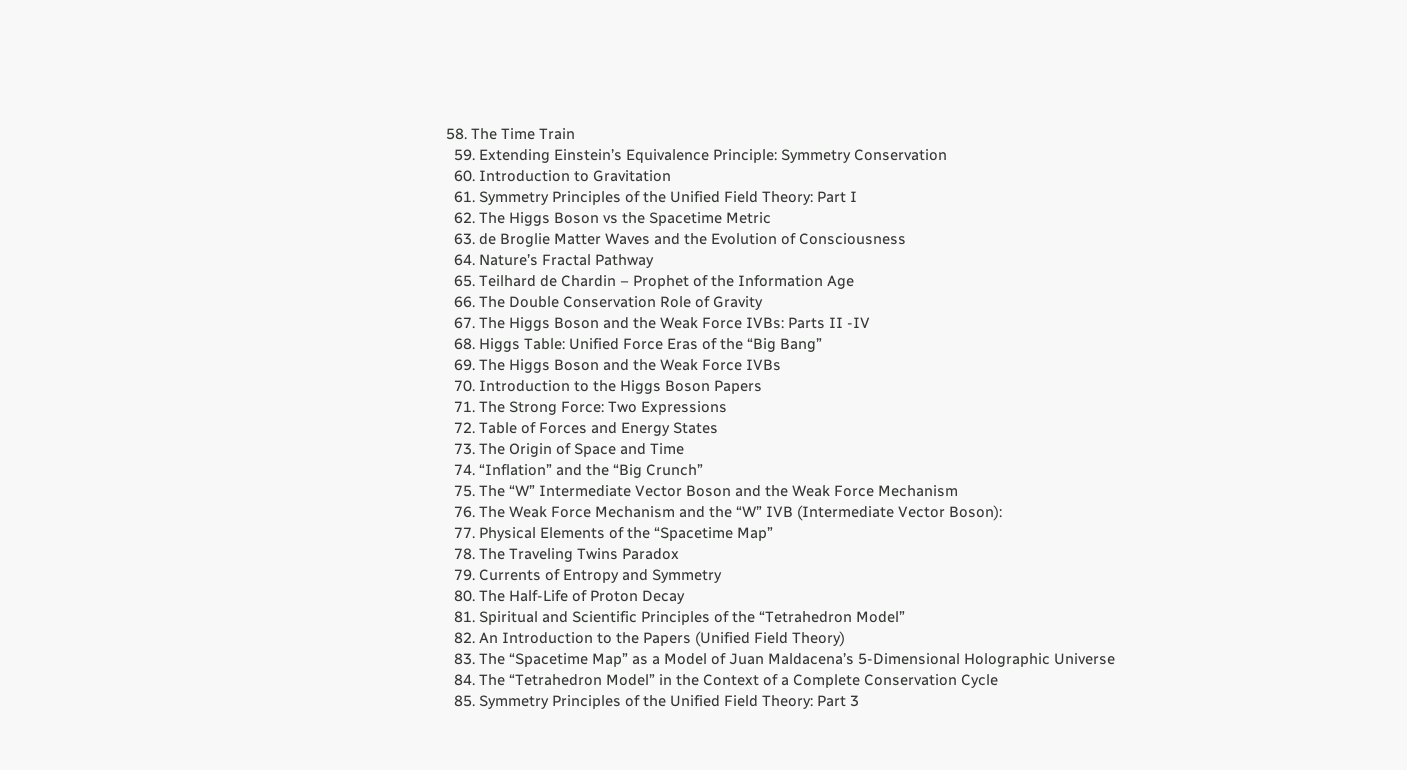58. The Time Train
  59. Extending Einstein’s Equivalence Principle: Symmetry Conservation
  60. Introduction to Gravitation
  61. Symmetry Principles of the Unified Field Theory: Part I
  62. The Higgs Boson vs the Spacetime Metric
  63. de Broglie Matter Waves and the Evolution of Consciousness
  64. Nature’s Fractal Pathway
  65. Teilhard de Chardin – Prophet of the Information Age
  66. The Double Conservation Role of Gravity
  67. The Higgs Boson and the Weak Force IVBs: Parts II -IV
  68. Higgs Table: Unified Force Eras of the “Big Bang”
  69. The Higgs Boson and the Weak Force IVBs
  70. Introduction to the Higgs Boson Papers
  71. The Strong Force: Two Expressions
  72. Table of Forces and Energy States
  73. The Origin of Space and Time
  74. “Inflation” and the “Big Crunch”
  75. The “W” Intermediate Vector Boson and the Weak Force Mechanism
  76. The Weak Force Mechanism and the “W” IVB (Intermediate Vector Boson):
  77. Physical Elements of the “Spacetime Map”
  78. The Traveling Twins Paradox
  79. Currents of Entropy and Symmetry
  80. The Half-Life of Proton Decay
  81. Spiritual and Scientific Principles of the “Tetrahedron Model”
  82. An Introduction to the Papers (Unified Field Theory)
  83. The “Spacetime Map” as a Model of Juan Maldacena’s 5-Dimensional Holographic Universe
  84. The “Tetrahedron Model” in the Context of a Complete Conservation Cycle
  85. Symmetry Principles of the Unified Field Theory: Part 3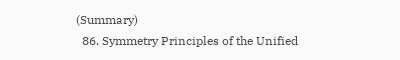(Summary)
  86. Symmetry Principles of the Unified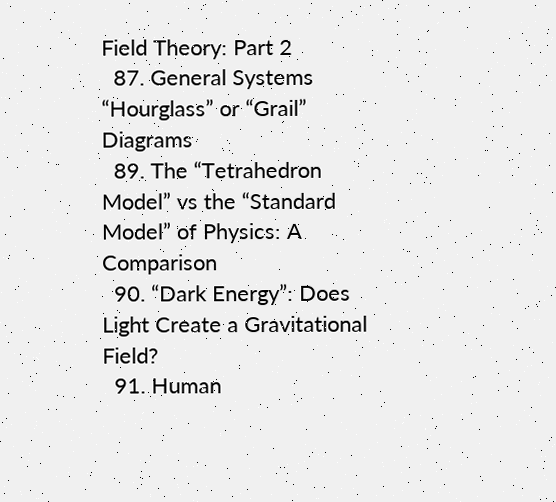Field Theory: Part 2
  87. General Systems “Hourglass” or “Grail” Diagrams
  89. The “Tetrahedron Model” vs the “Standard Model” of Physics: A Comparison
  90. “Dark Energy”: Does Light Create a Gravitational Field?
  91. Human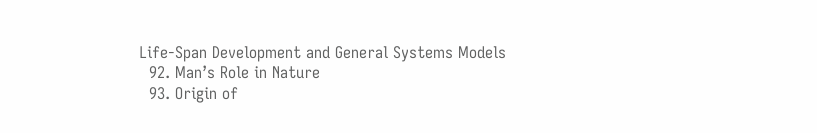Life-Span Development and General Systems Models
  92. Man’s Role in Nature
  93. Origin of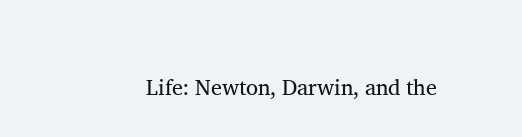Life: Newton, Darwin, and the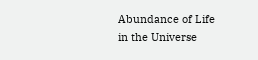Abundance of Life in the Universe